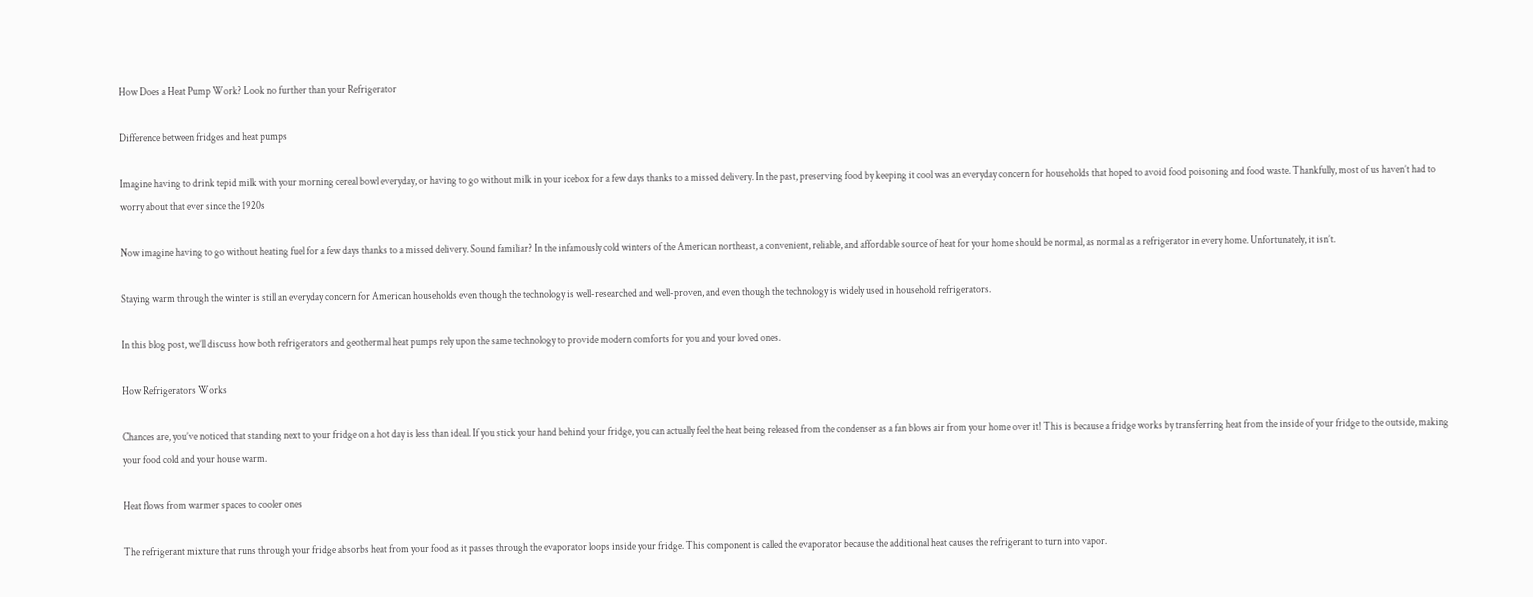How Does a Heat Pump Work? Look no further than your Refrigerator

Difference between fridges and heat pumps

Imagine having to drink tepid milk with your morning cereal bowl everyday, or having to go without milk in your icebox for a few days thanks to a missed delivery. In the past, preserving food by keeping it cool was an everyday concern for households that hoped to avoid food poisoning and food waste. Thankfully, most of us haven’t had to worry about that ever since the 1920s

Now imagine having to go without heating fuel for a few days thanks to a missed delivery. Sound familiar? In the infamously cold winters of the American northeast, a convenient, reliable, and affordable source of heat for your home should be normal, as normal as a refrigerator in every home. Unfortunately, it isn’t.

Staying warm through the winter is still an everyday concern for American households even though the technology is well-researched and well-proven, and even though the technology is widely used in household refrigerators.

In this blog post, we’ll discuss how both refrigerators and geothermal heat pumps rely upon the same technology to provide modern comforts for you and your loved ones.

How Refrigerators Works

Chances are, you’ve noticed that standing next to your fridge on a hot day is less than ideal. If you stick your hand behind your fridge, you can actually feel the heat being released from the condenser as a fan blows air from your home over it! This is because a fridge works by transferring heat from the inside of your fridge to the outside, making your food cold and your house warm.

Heat flows from warmer spaces to cooler ones

The refrigerant mixture that runs through your fridge absorbs heat from your food as it passes through the evaporator loops inside your fridge. This component is called the evaporator because the additional heat causes the refrigerant to turn into vapor.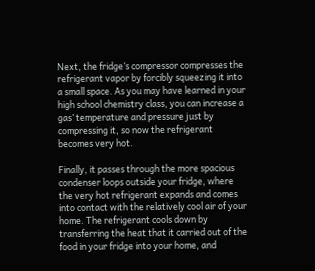Next, the fridge’s compressor compresses the refrigerant vapor by forcibly squeezing it into a small space. As you may have learned in your high school chemistry class, you can increase a gas’ temperature and pressure just by compressing it, so now the refrigerant becomes very hot.

Finally, it passes through the more spacious condenser loops outside your fridge, where the very hot refrigerant expands and comes into contact with the relatively cool air of your home. The refrigerant cools down by transferring the heat that it carried out of the food in your fridge into your home, and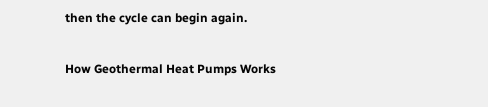then the cycle can begin again.

How Geothermal Heat Pumps Works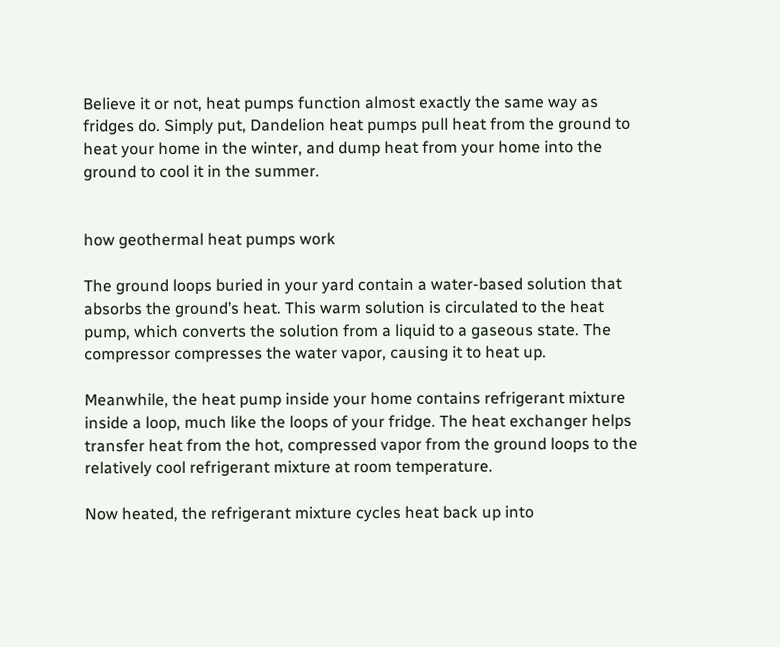Believe it or not, heat pumps function almost exactly the same way as fridges do. Simply put, Dandelion heat pumps pull heat from the ground to heat your home in the winter, and dump heat from your home into the ground to cool it in the summer.


how geothermal heat pumps work

The ground loops buried in your yard contain a water-based solution that absorbs the ground’s heat. This warm solution is circulated to the heat pump, which converts the solution from a liquid to a gaseous state. The compressor compresses the water vapor, causing it to heat up.

Meanwhile, the heat pump inside your home contains refrigerant mixture inside a loop, much like the loops of your fridge. The heat exchanger helps transfer heat from the hot, compressed vapor from the ground loops to the relatively cool refrigerant mixture at room temperature.

Now heated, the refrigerant mixture cycles heat back up into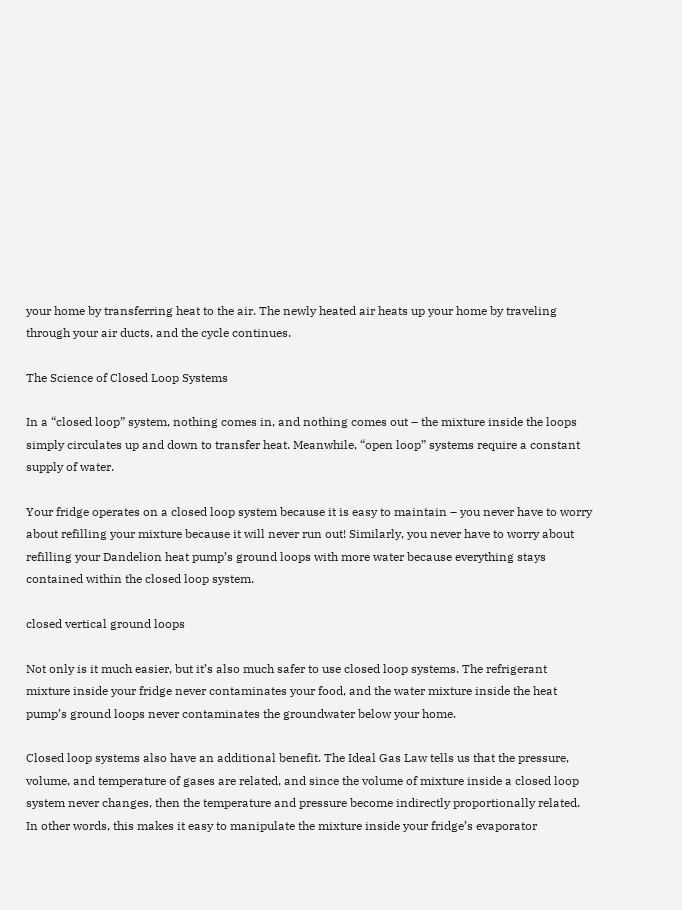your home by transferring heat to the air. The newly heated air heats up your home by traveling through your air ducts, and the cycle continues.

The Science of Closed Loop Systems

In a “closed loop” system, nothing comes in, and nothing comes out – the mixture inside the loops simply circulates up and down to transfer heat. Meanwhile, “open loop” systems require a constant supply of water.

Your fridge operates on a closed loop system because it is easy to maintain – you never have to worry about refilling your mixture because it will never run out! Similarly, you never have to worry about refilling your Dandelion heat pump’s ground loops with more water because everything stays contained within the closed loop system.

closed vertical ground loops

Not only is it much easier, but it’s also much safer to use closed loop systems. The refrigerant mixture inside your fridge never contaminates your food, and the water mixture inside the heat pump’s ground loops never contaminates the groundwater below your home.

Closed loop systems also have an additional benefit. The Ideal Gas Law tells us that the pressure, volume, and temperature of gases are related, and since the volume of mixture inside a closed loop system never changes, then the temperature and pressure become indirectly proportionally related. In other words, this makes it easy to manipulate the mixture inside your fridge’s evaporator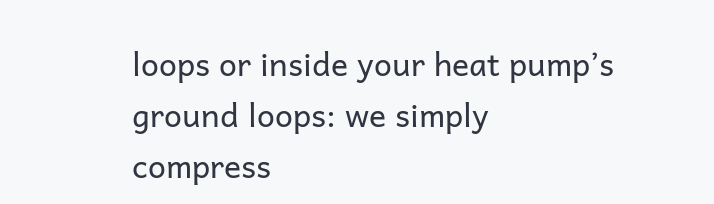loops or inside your heat pump’s ground loops: we simply compress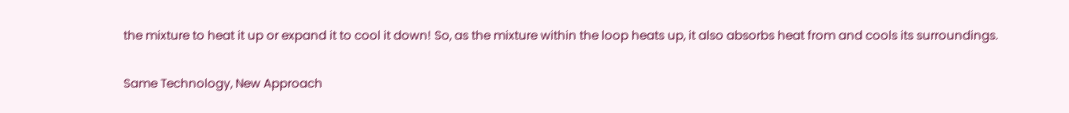the mixture to heat it up or expand it to cool it down! So, as the mixture within the loop heats up, it also absorbs heat from and cools its surroundings.

Same Technology, New Approach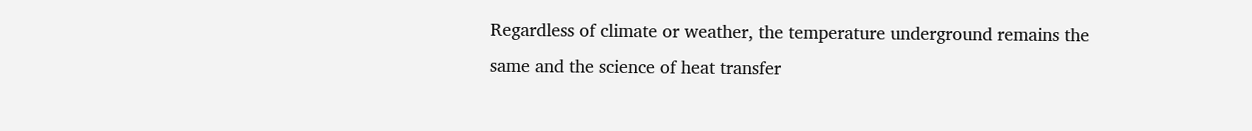Regardless of climate or weather, the temperature underground remains the same and the science of heat transfer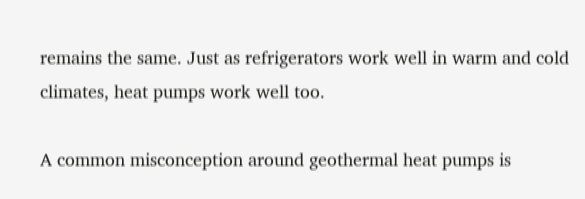remains the same. Just as refrigerators work well in warm and cold climates, heat pumps work well too.

A common misconception around geothermal heat pumps is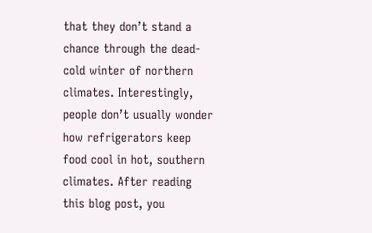that they don’t stand a chance through the dead-cold winter of northern climates. Interestingly, people don’t usually wonder how refrigerators keep food cool in hot, southern climates. After reading this blog post, you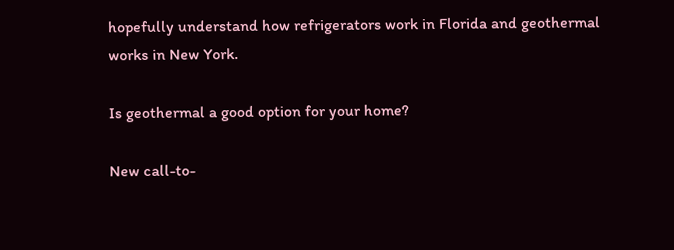hopefully understand how refrigerators work in Florida and geothermal works in New York.

Is geothermal a good option for your home?

New call-to-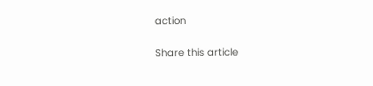action

Share this article